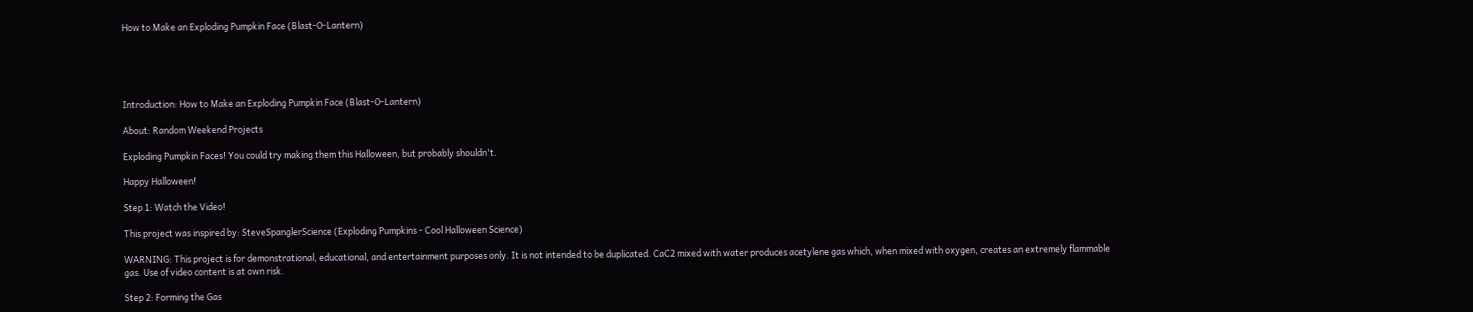How to Make an Exploding Pumpkin Face (Blast-O-Lantern)





Introduction: How to Make an Exploding Pumpkin Face (Blast-O-Lantern)

About: Random Weekend Projects

Exploding Pumpkin Faces! You could try making them this Halloween, but probably shouldn't.

Happy Halloween!

Step 1: Watch the Video!

This project was inspired by: SteveSpanglerScience (Exploding Pumpkins - Cool Halloween Science)

WARNING: This project is for demonstrational, educational, and entertainment purposes only. It is not intended to be duplicated. CaC2 mixed with water produces acetylene gas which, when mixed with oxygen, creates an extremely flammable gas. Use of video content is at own risk.

Step 2: Forming the Gas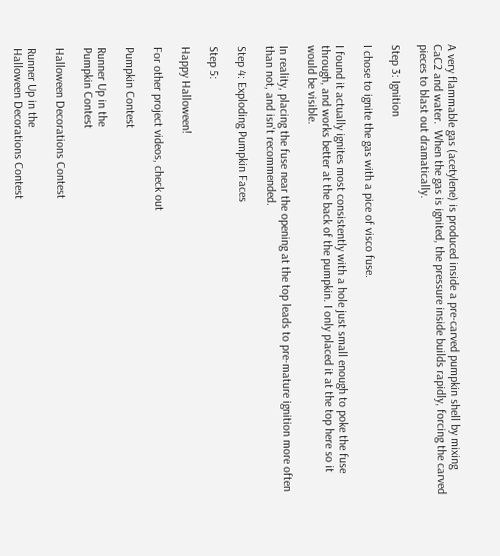A very flammable gas (acetylene) is produced inside a pre-carved pumpkin shell by mixing CaC2 and water.  When the gas is ignited, the pressure inside builds rapidly, forcing the carved pieces to blast out dramatically.

Step 3: Ignition

I chose to ignite the gas with a pice of visco fuse.

I found it actually ignites most consistently with a hole just small enough to poke the fuse through, and works better at the back of the pumpkin. I only placed it at the top here so it would be visible.

In reality, placing the fuse near the opening at the top leads to pre-mature ignition more often than not, and isn't recommended.

Step 4: Exploding Pumpkin Faces

Step 5:

Happy Halloween!

For other project videos, check out

Pumpkin Contest

Runner Up in the
Pumpkin Contest

Halloween Decorations Contest

Runner Up in the
Halloween Decorations Contest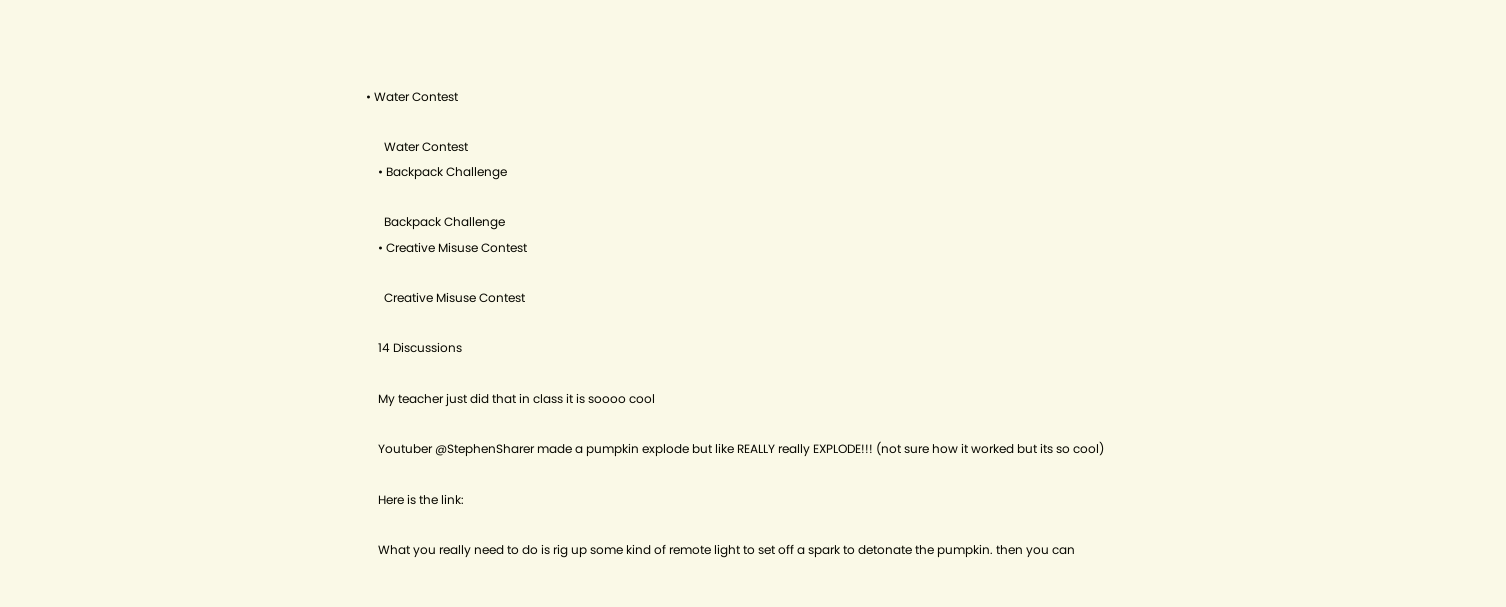• Water Contest

      Water Contest
    • Backpack Challenge

      Backpack Challenge
    • Creative Misuse Contest

      Creative Misuse Contest

    14 Discussions

    My teacher just did that in class it is soooo cool

    Youtuber @StephenSharer made a pumpkin explode but like REALLY really EXPLODE!!! (not sure how it worked but its so cool)

    Here is the link:

    What you really need to do is rig up some kind of remote light to set off a spark to detonate the pumpkin. then you can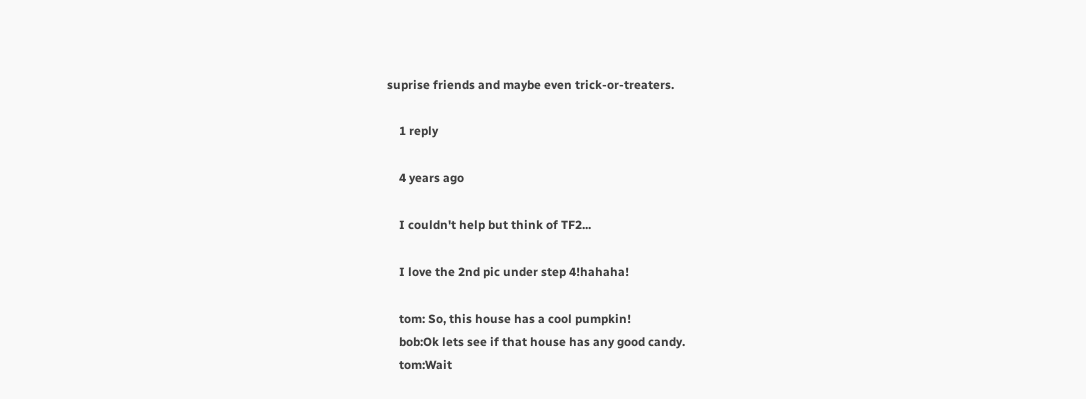suprise friends and maybe even trick-or-treaters.

    1 reply

    4 years ago

    I couldn't help but think of TF2...

    I love the 2nd pic under step 4!hahaha!

    tom: So, this house has a cool pumpkin!
    bob:Ok lets see if that house has any good candy.
    tom:Wait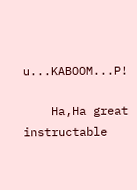u...KABOOM...P!

    Ha,Ha great instructable